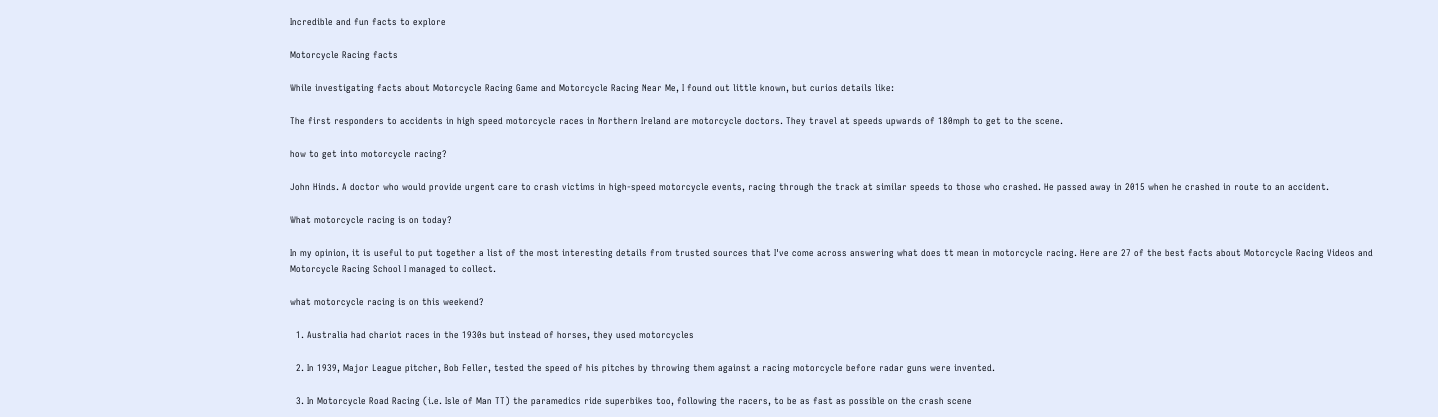Incredible and fun facts to explore

Motorcycle Racing facts

While investigating facts about Motorcycle Racing Game and Motorcycle Racing Near Me, I found out little known, but curios details like:

The first responders to accidents in high speed motorcycle races in Northern Ireland are motorcycle doctors. They travel at speeds upwards of 180mph to get to the scene.

how to get into motorcycle racing?

John Hinds. A doctor who would provide urgent care to crash victims in high-speed motorcycle events, racing through the track at similar speeds to those who crashed. He passed away in 2015 when he crashed in route to an accident.

What motorcycle racing is on today?

In my opinion, it is useful to put together a list of the most interesting details from trusted sources that I've come across answering what does tt mean in motorcycle racing. Here are 27 of the best facts about Motorcycle Racing Videos and Motorcycle Racing School I managed to collect.

what motorcycle racing is on this weekend?

  1. Australia had chariot races in the 1930s but instead of horses, they used motorcycles

  2. In 1939, Major League pitcher, Bob Feller, tested the speed of his pitches by throwing them against a racing motorcycle before radar guns were invented.

  3. In Motorcycle Road Racing (i.e. Isle of Man TT) the paramedics ride superbikes too, following the racers, to be as fast as possible on the crash scene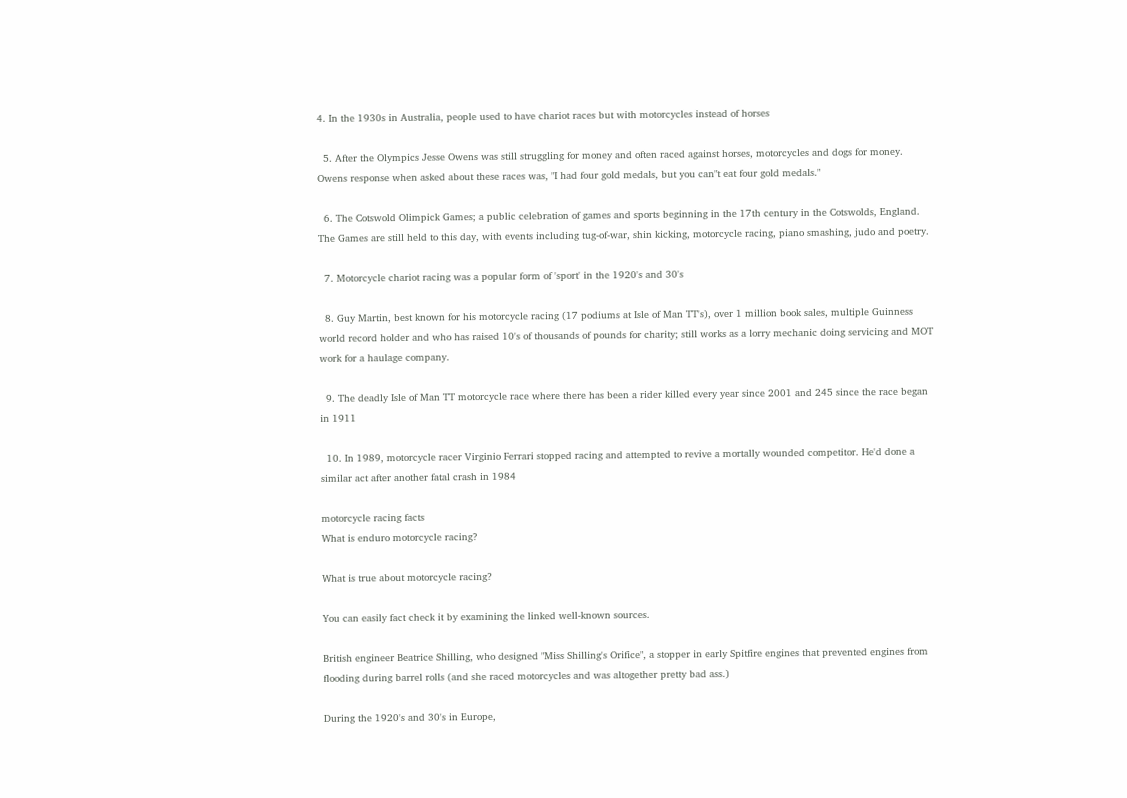4. In the 1930s in Australia, people used to have chariot races but with motorcycles instead of horses

  5. After the Olympics Jesse Owens was still struggling for money and often raced against horses, motorcycles and dogs for money. Owens response when asked about these races was, "I had four gold medals, but you can"t eat four gold medals."

  6. The Cotswold Olimpick Games; a public celebration of games and sports beginning in the 17th century in the Cotswolds, England. The Games are still held to this day, with events including tug-of-war, shin kicking, motorcycle racing, piano smashing, judo and poetry.

  7. Motorcycle chariot racing was a popular form of 'sport' in the 1920's and 30's

  8. Guy Martin, best known for his motorcycle racing (17 podiums at Isle of Man TT's), over 1 million book sales, multiple Guinness world record holder and who has raised 10's of thousands of pounds for charity; still works as a lorry mechanic doing servicing and MOT work for a haulage company.

  9. The deadly Isle of Man TT motorcycle race where there has been a rider killed every year since 2001 and 245 since the race began in 1911

  10. In 1989, motorcycle racer Virginio Ferrari stopped racing and attempted to revive a mortally wounded competitor. He'd done a similar act after another fatal crash in 1984

motorcycle racing facts
What is enduro motorcycle racing?

What is true about motorcycle racing?

You can easily fact check it by examining the linked well-known sources.

British engineer Beatrice Shilling, who designed "Miss Shilling's Orifice", a stopper in early Spitfire engines that prevented engines from flooding during barrel rolls (and she raced motorcycles and was altogether pretty bad ass.)

During the 1920's and 30's in Europe,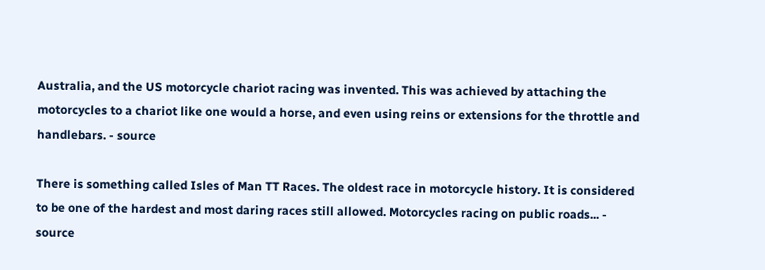Australia, and the US motorcycle chariot racing was invented. This was achieved by attaching the motorcycles to a chariot like one would a horse, and even using reins or extensions for the throttle and handlebars. - source

There is something called Isles of Man TT Races. The oldest race in motorcycle history. It is considered to be one of the hardest and most daring races still allowed. Motorcycles racing on public roads... - source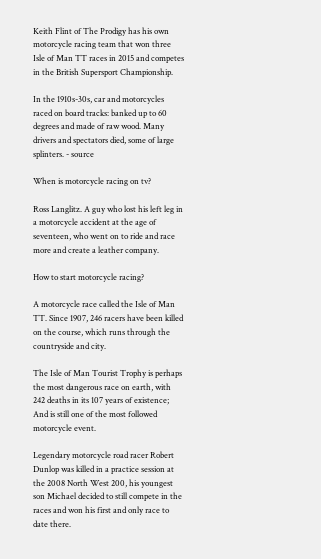Keith Flint of The Prodigy has his own motorcycle racing team that won three Isle of Man TT races in 2015 and competes in the British Supersport Championship.

In the 1910s-30s, car and motorcycles raced on board tracks: banked up to 60 degrees and made of raw wood. Many drivers and spectators died, some of large splinters. - source

When is motorcycle racing on tv?

Ross Langlitz. A guy who lost his left leg in a motorcycle accident at the age of seventeen, who went on to ride and race more and create a leather company.

How to start motorcycle racing?

A motorcycle race called the Isle of Man TT. Since 1907, 246 racers have been killed on the course, which runs through the countryside and city.

The Isle of Man Tourist Trophy is perhaps the most dangerous race on earth, with 242 deaths in its 107 years of existence; And is still one of the most followed motorcycle event.

Legendary motorcycle road racer Robert Dunlop was killed in a practice session at the 2008 North West 200, his youngest son Michael decided to still compete in the races and won his first and only race to date there.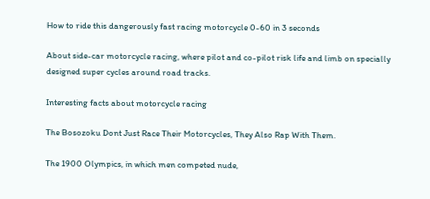How to ride this dangerously fast racing motorcycle 0-60 in 3 seconds

About side-car motorcycle racing, where pilot and co-pilot risk life and limb on specially designed super cycles around road tracks.

Interesting facts about motorcycle racing

The Bosozoku Dont Just Race Their Motorcycles, They Also Rap With Them.

The 1900 Olympics, in which men competed nude,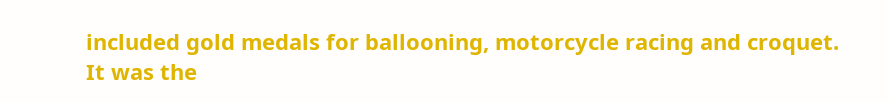included gold medals for ballooning, motorcycle racing and croquet. It was the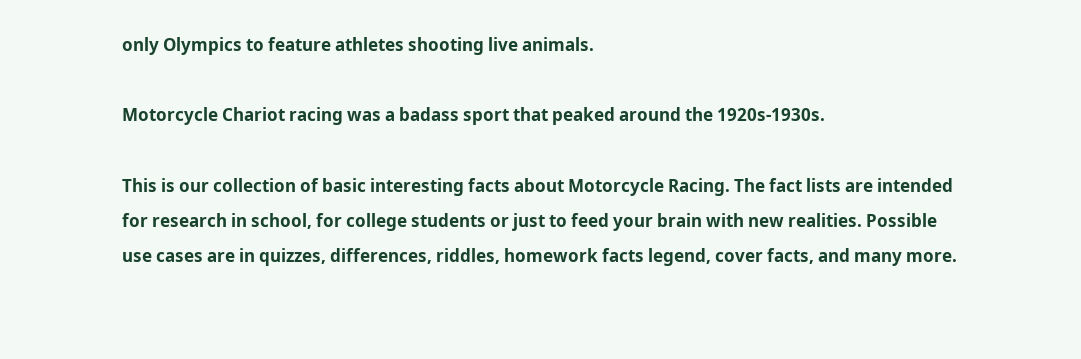only Olympics to feature athletes shooting live animals.

Motorcycle Chariot racing was a badass sport that peaked around the 1920s-1930s.

This is our collection of basic interesting facts about Motorcycle Racing. The fact lists are intended for research in school, for college students or just to feed your brain with new realities. Possible use cases are in quizzes, differences, riddles, homework facts legend, cover facts, and many more.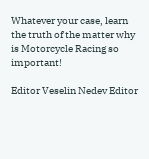Whatever your case, learn the truth of the matter why is Motorcycle Racing so important!

Editor Veselin Nedev Editor